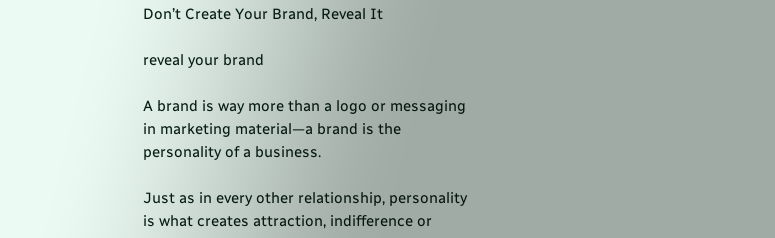Don’t Create Your Brand, Reveal It

reveal your brand

A brand is way more than a logo or messaging in marketing material—a brand is the personality of a business.

Just as in every other relationship, personality is what creates attraction, indifference or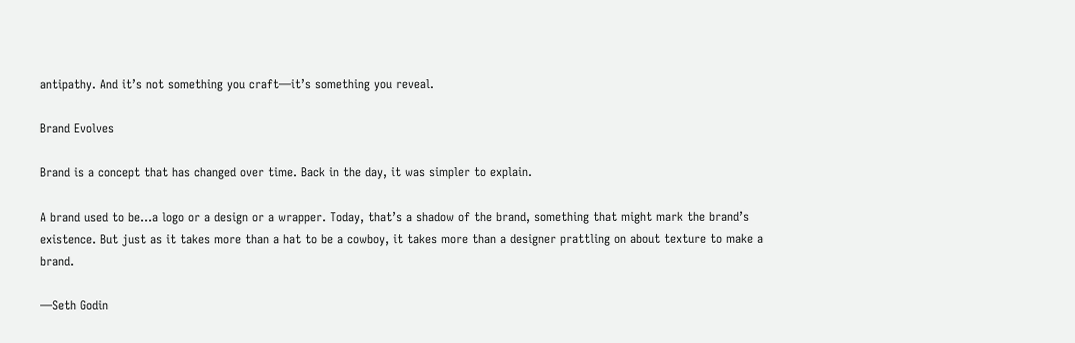antipathy. And it’s not something you craft—it’s something you reveal.

Brand Evolves

Brand is a concept that has changed over time. Back in the day, it was simpler to explain.

A brand used to be…a logo or a design or a wrapper. Today, that’s a shadow of the brand, something that might mark the brand’s existence. But just as it takes more than a hat to be a cowboy, it takes more than a designer prattling on about texture to make a brand.

—Seth Godin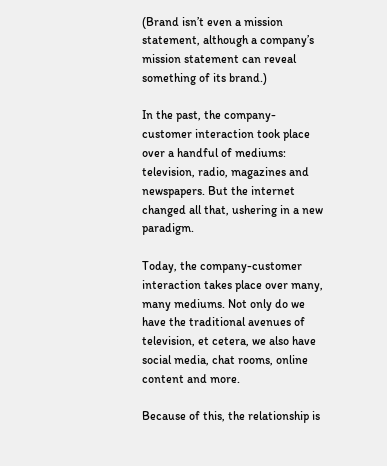(Brand isn’t even a mission statement, although a company’s mission statement can reveal something of its brand.)

In the past, the company-customer interaction took place over a handful of mediums: television, radio, magazines and newspapers. But the internet changed all that, ushering in a new paradigm.

Today, the company-customer interaction takes place over many, many mediums. Not only do we have the traditional avenues of television, et cetera, we also have social media, chat rooms, online content and more.

Because of this, the relationship is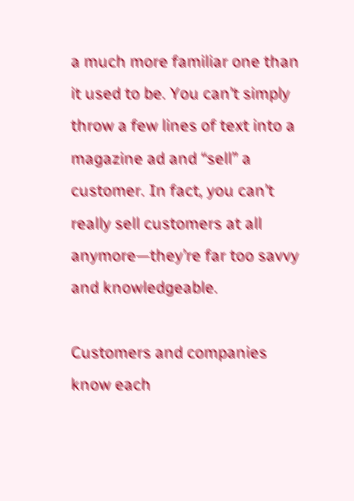a much more familiar one than it used to be. You can’t simply throw a few lines of text into a magazine ad and “sell” a customer. In fact, you can’t really sell customers at all anymore—they’re far too savvy and knowledgeable.

Customers and companies know each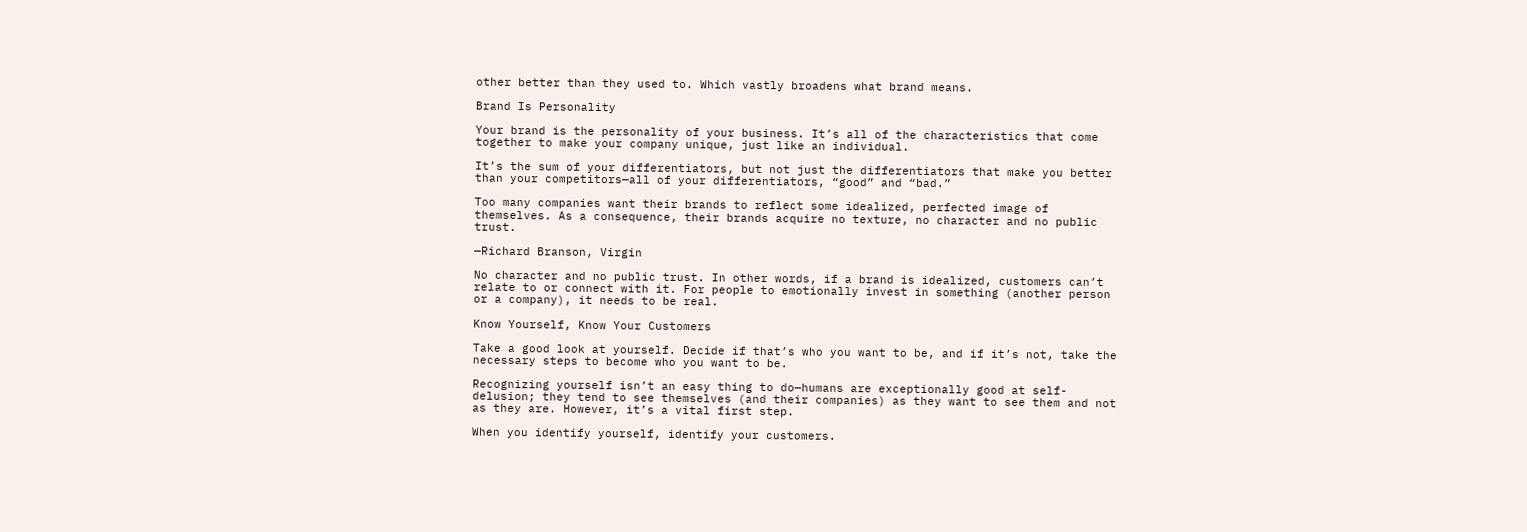other better than they used to. Which vastly broadens what brand means.

Brand Is Personality

Your brand is the personality of your business. It’s all of the characteristics that come together to make your company unique, just like an individual.

It’s the sum of your differentiators, but not just the differentiators that make you better than your competitors—all of your differentiators, “good” and “bad.”

Too many companies want their brands to reflect some idealized, perfected image of themselves. As a consequence, their brands acquire no texture, no character and no public trust.

—Richard Branson, Virgin

No character and no public trust. In other words, if a brand is idealized, customers can’t relate to or connect with it. For people to emotionally invest in something (another person or a company), it needs to be real.

Know Yourself, Know Your Customers

Take a good look at yourself. Decide if that’s who you want to be, and if it’s not, take the necessary steps to become who you want to be.

Recognizing yourself isn’t an easy thing to do—humans are exceptionally good at self-delusion; they tend to see themselves (and their companies) as they want to see them and not as they are. However, it’s a vital first step.

When you identify yourself, identify your customers.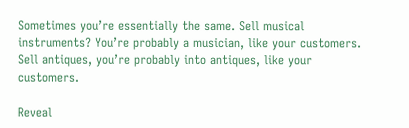Sometimes you’re essentially the same. Sell musical instruments? You’re probably a musician, like your customers. Sell antiques, you’re probably into antiques, like your customers.

Reveal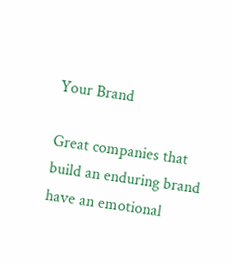Your Brand

Great companies that build an enduring brand have an emotional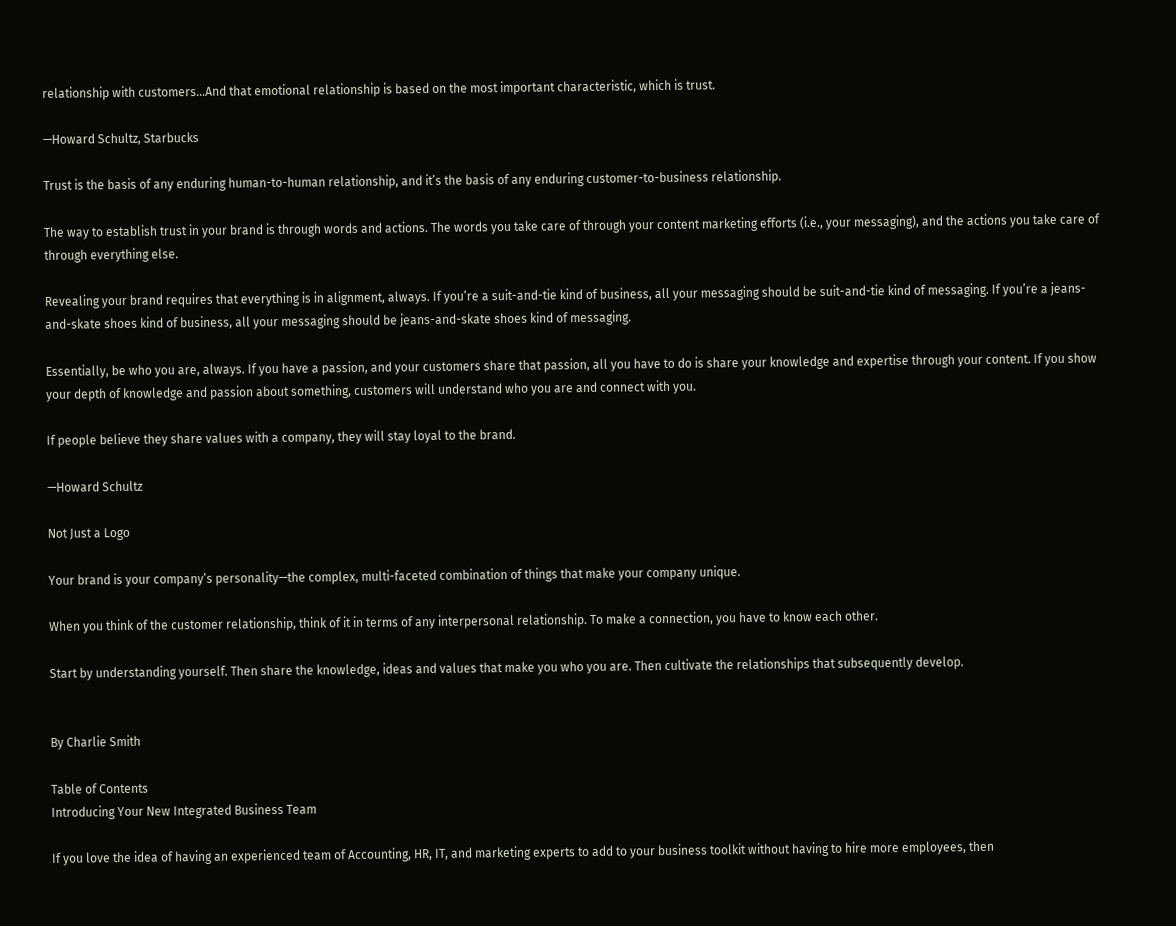relationship with customers…And that emotional relationship is based on the most important characteristic, which is trust.

—Howard Schultz, Starbucks

Trust is the basis of any enduring human-to-human relationship, and it’s the basis of any enduring customer-to-business relationship.

The way to establish trust in your brand is through words and actions. The words you take care of through your content marketing efforts (i.e., your messaging), and the actions you take care of through everything else.

Revealing your brand requires that everything is in alignment, always. If you’re a suit-and-tie kind of business, all your messaging should be suit-and-tie kind of messaging. If you’re a jeans-and-skate shoes kind of business, all your messaging should be jeans-and-skate shoes kind of messaging.

Essentially, be who you are, always. If you have a passion, and your customers share that passion, all you have to do is share your knowledge and expertise through your content. If you show your depth of knowledge and passion about something, customers will understand who you are and connect with you.

If people believe they share values with a company, they will stay loyal to the brand.

—Howard Schultz

Not Just a Logo

Your brand is your company’s personality—the complex, multi-faceted combination of things that make your company unique.

When you think of the customer relationship, think of it in terms of any interpersonal relationship. To make a connection, you have to know each other.

Start by understanding yourself. Then share the knowledge, ideas and values that make you who you are. Then cultivate the relationships that subsequently develop.


By Charlie Smith

Table of Contents
Introducing Your New Integrated Business Team

If you love the idea of having an experienced team of Accounting, HR, IT, and marketing experts to add to your business toolkit without having to hire more employees, then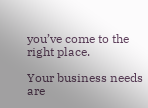you’ve come to the right place.

Your business needs are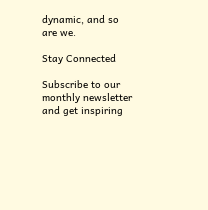dynamic, and so are we.

Stay Connected

Subscribe to our monthly newsletter and get inspiring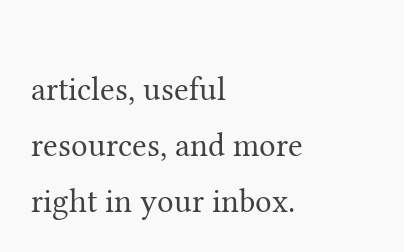articles, useful resources, and more right in your inbox.